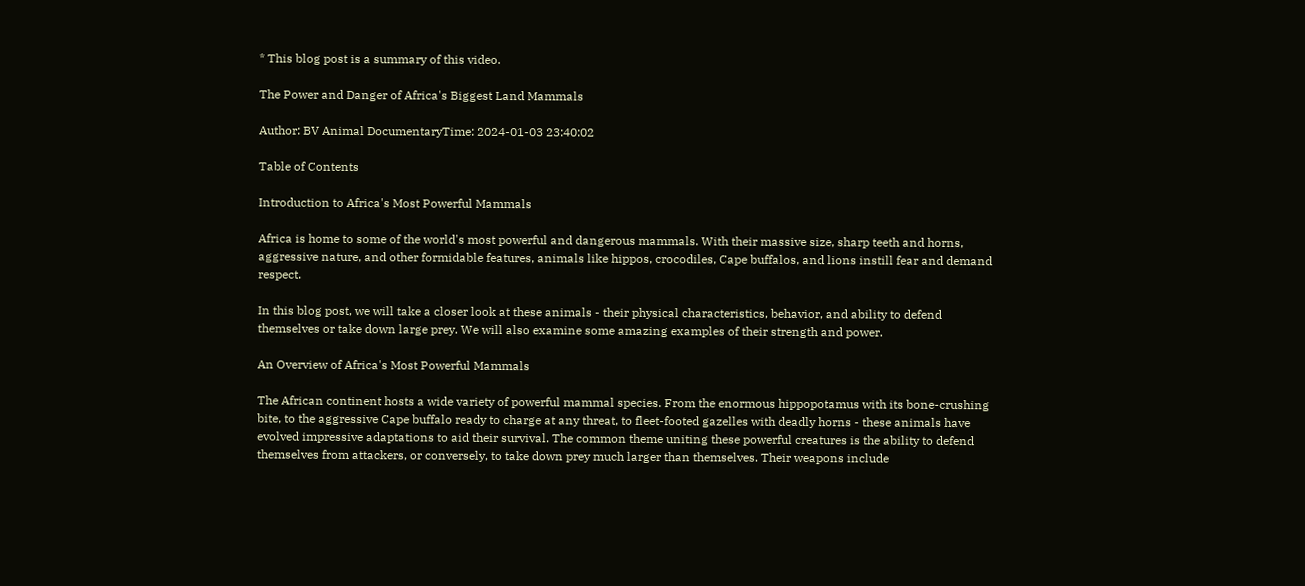* This blog post is a summary of this video.

The Power and Danger of Africa's Biggest Land Mammals

Author: BV Animal DocumentaryTime: 2024-01-03 23:40:02

Table of Contents

Introduction to Africa's Most Powerful Mammals

Africa is home to some of the world's most powerful and dangerous mammals. With their massive size, sharp teeth and horns, aggressive nature, and other formidable features, animals like hippos, crocodiles, Cape buffalos, and lions instill fear and demand respect.

In this blog post, we will take a closer look at these animals - their physical characteristics, behavior, and ability to defend themselves or take down large prey. We will also examine some amazing examples of their strength and power.

An Overview of Africa's Most Powerful Mammals

The African continent hosts a wide variety of powerful mammal species. From the enormous hippopotamus with its bone-crushing bite, to the aggressive Cape buffalo ready to charge at any threat, to fleet-footed gazelles with deadly horns - these animals have evolved impressive adaptations to aid their survival. The common theme uniting these powerful creatures is the ability to defend themselves from attackers, or conversely, to take down prey much larger than themselves. Their weapons include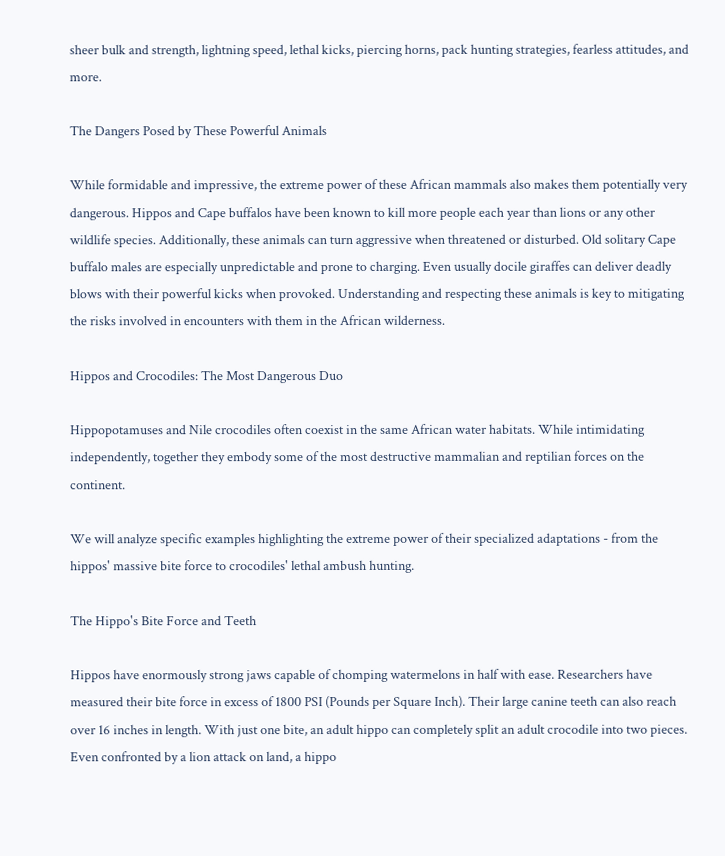sheer bulk and strength, lightning speed, lethal kicks, piercing horns, pack hunting strategies, fearless attitudes, and more.

The Dangers Posed by These Powerful Animals

While formidable and impressive, the extreme power of these African mammals also makes them potentially very dangerous. Hippos and Cape buffalos have been known to kill more people each year than lions or any other wildlife species. Additionally, these animals can turn aggressive when threatened or disturbed. Old solitary Cape buffalo males are especially unpredictable and prone to charging. Even usually docile giraffes can deliver deadly blows with their powerful kicks when provoked. Understanding and respecting these animals is key to mitigating the risks involved in encounters with them in the African wilderness.

Hippos and Crocodiles: The Most Dangerous Duo

Hippopotamuses and Nile crocodiles often coexist in the same African water habitats. While intimidating independently, together they embody some of the most destructive mammalian and reptilian forces on the continent.

We will analyze specific examples highlighting the extreme power of their specialized adaptations - from the hippos' massive bite force to crocodiles' lethal ambush hunting.

The Hippo's Bite Force and Teeth

Hippos have enormously strong jaws capable of chomping watermelons in half with ease. Researchers have measured their bite force in excess of 1800 PSI (Pounds per Square Inch). Their large canine teeth can also reach over 16 inches in length. With just one bite, an adult hippo can completely split an adult crocodile into two pieces. Even confronted by a lion attack on land, a hippo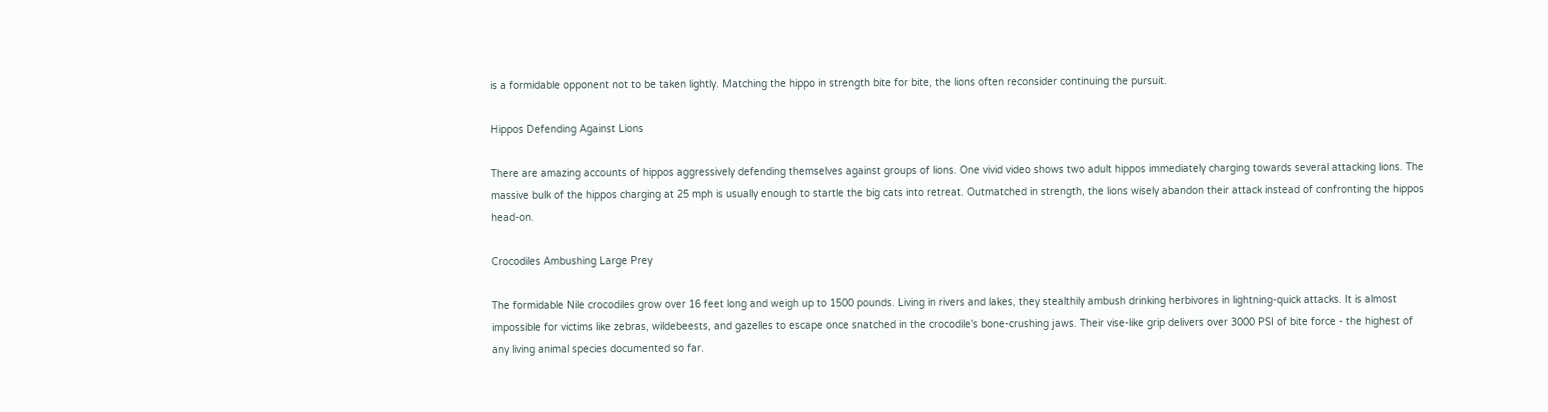is a formidable opponent not to be taken lightly. Matching the hippo in strength bite for bite, the lions often reconsider continuing the pursuit.

Hippos Defending Against Lions

There are amazing accounts of hippos aggressively defending themselves against groups of lions. One vivid video shows two adult hippos immediately charging towards several attacking lions. The massive bulk of the hippos charging at 25 mph is usually enough to startle the big cats into retreat. Outmatched in strength, the lions wisely abandon their attack instead of confronting the hippos head-on.

Crocodiles Ambushing Large Prey

The formidable Nile crocodiles grow over 16 feet long and weigh up to 1500 pounds. Living in rivers and lakes, they stealthily ambush drinking herbivores in lightning-quick attacks. It is almost impossible for victims like zebras, wildebeests, and gazelles to escape once snatched in the crocodile's bone-crushing jaws. Their vise-like grip delivers over 3000 PSI of bite force - the highest of any living animal species documented so far.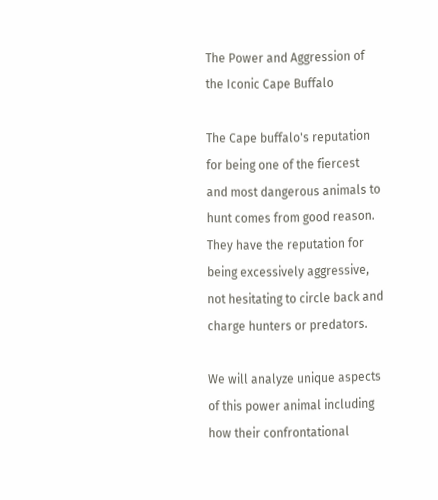The Power and Aggression of the Iconic Cape Buffalo

The Cape buffalo's reputation for being one of the fiercest and most dangerous animals to hunt comes from good reason. They have the reputation for being excessively aggressive, not hesitating to circle back and charge hunters or predators.

We will analyze unique aspects of this power animal including how their confrontational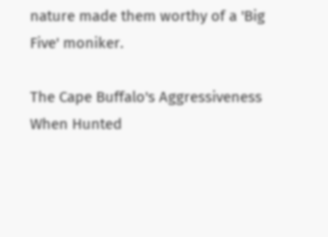nature made them worthy of a 'Big Five' moniker.

The Cape Buffalo's Aggressiveness When Hunted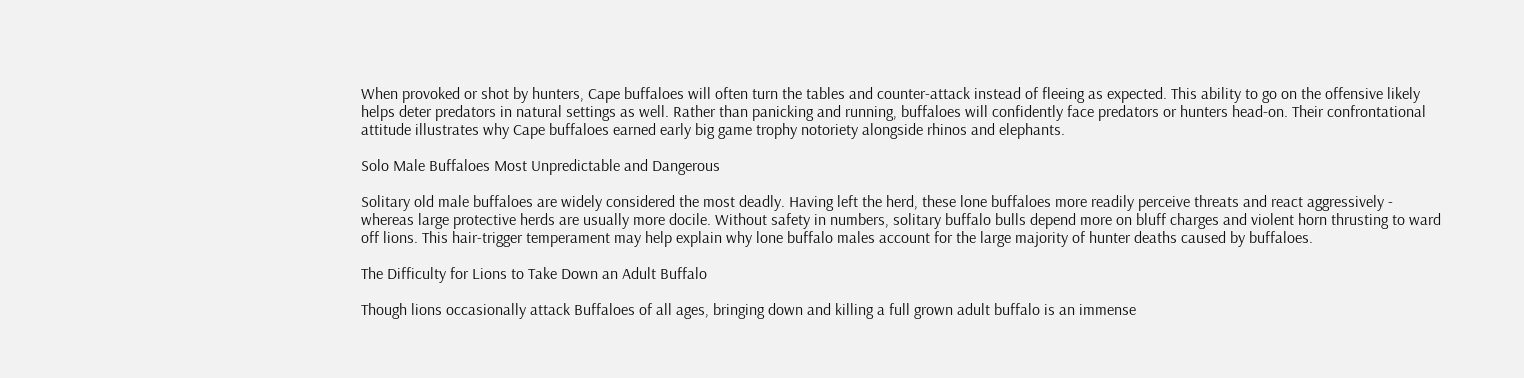When provoked or shot by hunters, Cape buffaloes will often turn the tables and counter-attack instead of fleeing as expected. This ability to go on the offensive likely helps deter predators in natural settings as well. Rather than panicking and running, buffaloes will confidently face predators or hunters head-on. Their confrontational attitude illustrates why Cape buffaloes earned early big game trophy notoriety alongside rhinos and elephants.

Solo Male Buffaloes Most Unpredictable and Dangerous

Solitary old male buffaloes are widely considered the most deadly. Having left the herd, these lone buffaloes more readily perceive threats and react aggressively - whereas large protective herds are usually more docile. Without safety in numbers, solitary buffalo bulls depend more on bluff charges and violent horn thrusting to ward off lions. This hair-trigger temperament may help explain why lone buffalo males account for the large majority of hunter deaths caused by buffaloes.

The Difficulty for Lions to Take Down an Adult Buffalo

Though lions occasionally attack Buffaloes of all ages, bringing down and killing a full grown adult buffalo is an immense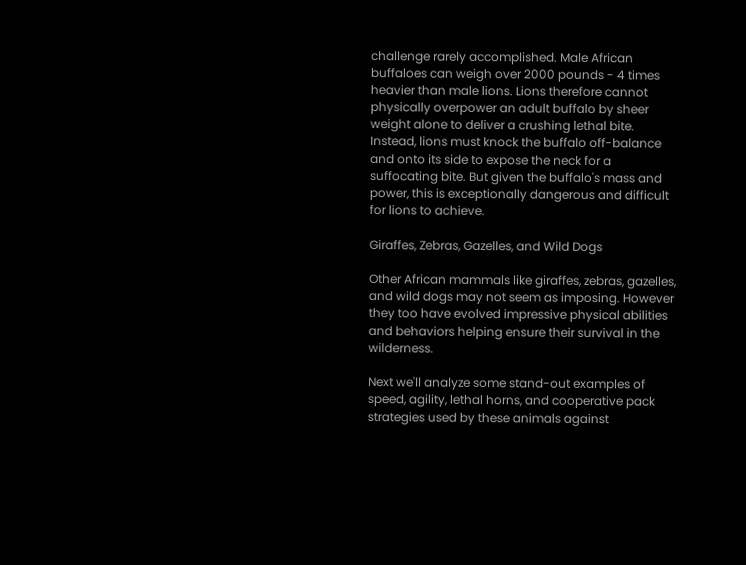challenge rarely accomplished. Male African buffaloes can weigh over 2000 pounds - 4 times heavier than male lions. Lions therefore cannot physically overpower an adult buffalo by sheer weight alone to deliver a crushing lethal bite. Instead, lions must knock the buffalo off-balance and onto its side to expose the neck for a suffocating bite. But given the buffalo's mass and power, this is exceptionally dangerous and difficult for lions to achieve.

Giraffes, Zebras, Gazelles, and Wild Dogs

Other African mammals like giraffes, zebras, gazelles, and wild dogs may not seem as imposing. However they too have evolved impressive physical abilities and behaviors helping ensure their survival in the wilderness.

Next we'll analyze some stand-out examples of speed, agility, lethal horns, and cooperative pack strategies used by these animals against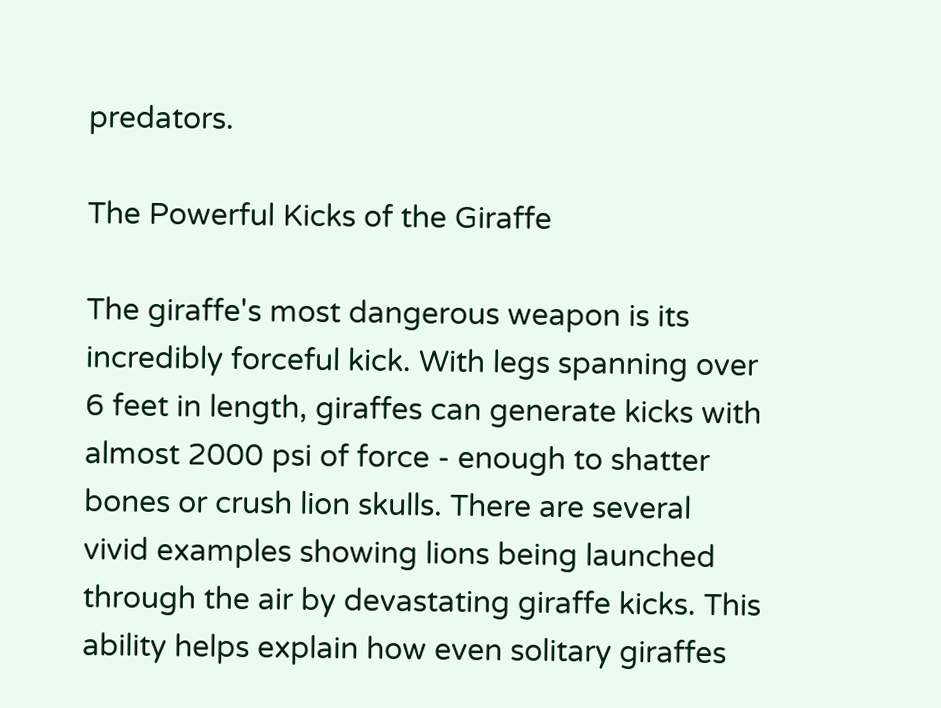predators.

The Powerful Kicks of the Giraffe

The giraffe's most dangerous weapon is its incredibly forceful kick. With legs spanning over 6 feet in length, giraffes can generate kicks with almost 2000 psi of force - enough to shatter bones or crush lion skulls. There are several vivid examples showing lions being launched through the air by devastating giraffe kicks. This ability helps explain how even solitary giraffes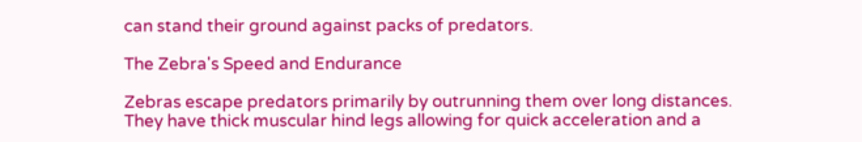can stand their ground against packs of predators.

The Zebra's Speed and Endurance

Zebras escape predators primarily by outrunning them over long distances. They have thick muscular hind legs allowing for quick acceleration and a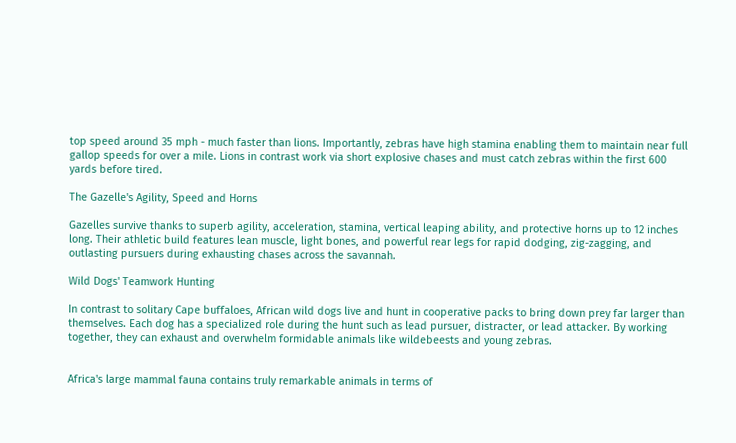top speed around 35 mph - much faster than lions. Importantly, zebras have high stamina enabling them to maintain near full gallop speeds for over a mile. Lions in contrast work via short explosive chases and must catch zebras within the first 600 yards before tired.

The Gazelle's Agility, Speed and Horns

Gazelles survive thanks to superb agility, acceleration, stamina, vertical leaping ability, and protective horns up to 12 inches long. Their athletic build features lean muscle, light bones, and powerful rear legs for rapid dodging, zig-zagging, and outlasting pursuers during exhausting chases across the savannah.

Wild Dogs' Teamwork Hunting

In contrast to solitary Cape buffaloes, African wild dogs live and hunt in cooperative packs to bring down prey far larger than themselves. Each dog has a specialized role during the hunt such as lead pursuer, distracter, or lead attacker. By working together, they can exhaust and overwhelm formidable animals like wildebeests and young zebras.


Africa's large mammal fauna contains truly remarkable animals in terms of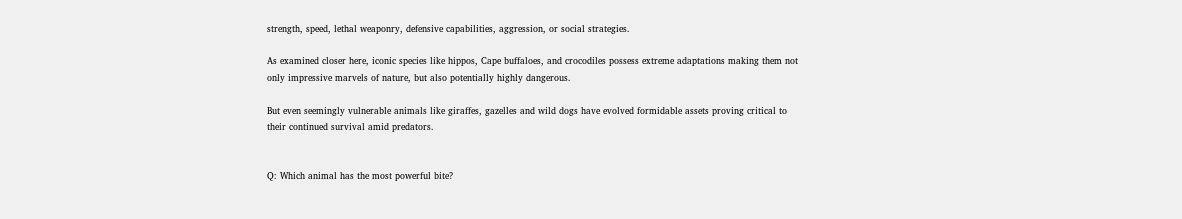strength, speed, lethal weaponry, defensive capabilities, aggression, or social strategies.

As examined closer here, iconic species like hippos, Cape buffaloes, and crocodiles possess extreme adaptations making them not only impressive marvels of nature, but also potentially highly dangerous.

But even seemingly vulnerable animals like giraffes, gazelles and wild dogs have evolved formidable assets proving critical to their continued survival amid predators.


Q: Which animal has the most powerful bite?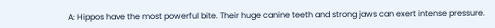A: Hippos have the most powerful bite. Their huge canine teeth and strong jaws can exert intense pressure.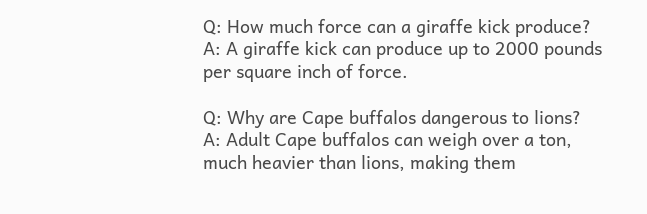Q: How much force can a giraffe kick produce?
A: A giraffe kick can produce up to 2000 pounds per square inch of force.

Q: Why are Cape buffalos dangerous to lions?
A: Adult Cape buffalos can weigh over a ton, much heavier than lions, making them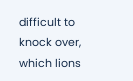difficult to knock over, which lions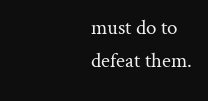must do to defeat them.